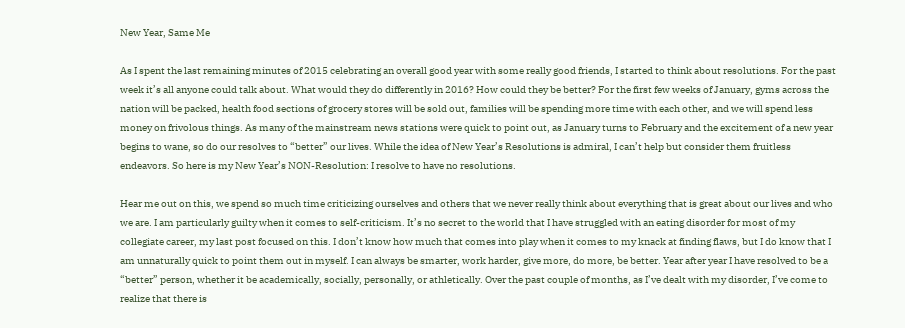New Year, Same Me

As I spent the last remaining minutes of 2015 celebrating an overall good year with some really good friends, I started to think about resolutions. For the past week it’s all anyone could talk about. What would they do differently in 2016? How could they be better? For the first few weeks of January, gyms across the nation will be packed, health food sections of grocery stores will be sold out, families will be spending more time with each other, and we will spend less money on frivolous things. As many of the mainstream news stations were quick to point out, as January turns to February and the excitement of a new year begins to wane, so do our resolves to “better” our lives. While the idea of New Year’s Resolutions is admiral, I can’t help but consider them fruitless endeavors. So here is my New Year’s NON-Resolution: I resolve to have no resolutions.

Hear me out on this, we spend so much time criticizing ourselves and others that we never really think about everything that is great about our lives and who we are. I am particularly guilty when it comes to self-criticism. It’s no secret to the world that I have struggled with an eating disorder for most of my collegiate career, my last post focused on this. I don’t know how much that comes into play when it comes to my knack at finding flaws, but I do know that I am unnaturally quick to point them out in myself. I can always be smarter, work harder, give more, do more, be better. Year after year I have resolved to be a “better” person, whether it be academically, socially, personally, or athletically. Over the past couple of months, as I’ve dealt with my disorder, I’ve come to realize that there is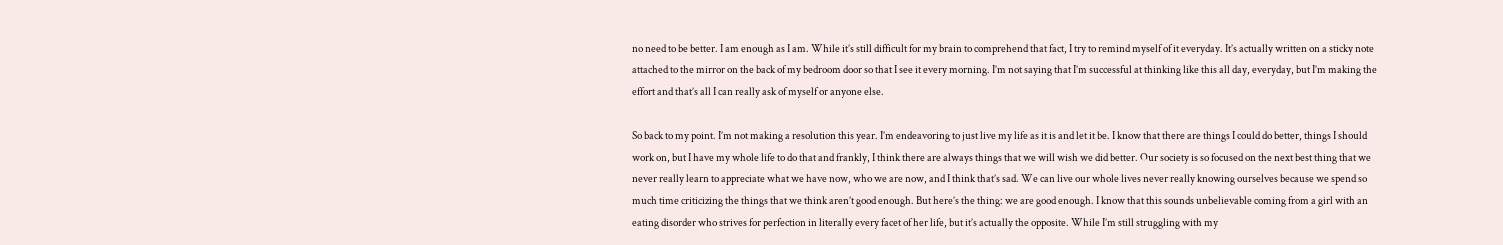no need to be better. I am enough as I am. While it’s still difficult for my brain to comprehend that fact, I try to remind myself of it everyday. It’s actually written on a sticky note attached to the mirror on the back of my bedroom door so that I see it every morning. I’m not saying that I’m successful at thinking like this all day, everyday, but I’m making the effort and that’s all I can really ask of myself or anyone else.

So back to my point. I’m not making a resolution this year. I’m endeavoring to just live my life as it is and let it be. I know that there are things I could do better, things I should work on, but I have my whole life to do that and frankly, I think there are always things that we will wish we did better. Our society is so focused on the next best thing that we never really learn to appreciate what we have now, who we are now, and I think that’s sad. We can live our whole lives never really knowing ourselves because we spend so much time criticizing the things that we think aren’t good enough. But here’s the thing: we are good enough. I know that this sounds unbelievable coming from a girl with an eating disorder who strives for perfection in literally every facet of her life, but it’s actually the opposite. While I’m still struggling with my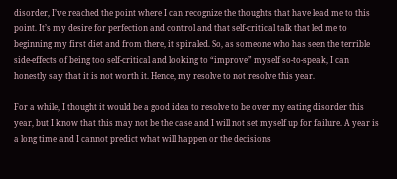disorder, I’ve reached the point where I can recognize the thoughts that have lead me to this point. It’s my desire for perfection and control and that self-critical talk that led me to beginning my first diet and from there, it spiraled. So, as someone who has seen the terrible side-effects of being too self-critical and looking to “improve” myself so-to-speak, I can honestly say that it is not worth it. Hence, my resolve to not resolve this year.

For a while, I thought it would be a good idea to resolve to be over my eating disorder this year, but I know that this may not be the case and I will not set myself up for failure. A year is a long time and I cannot predict what will happen or the decisions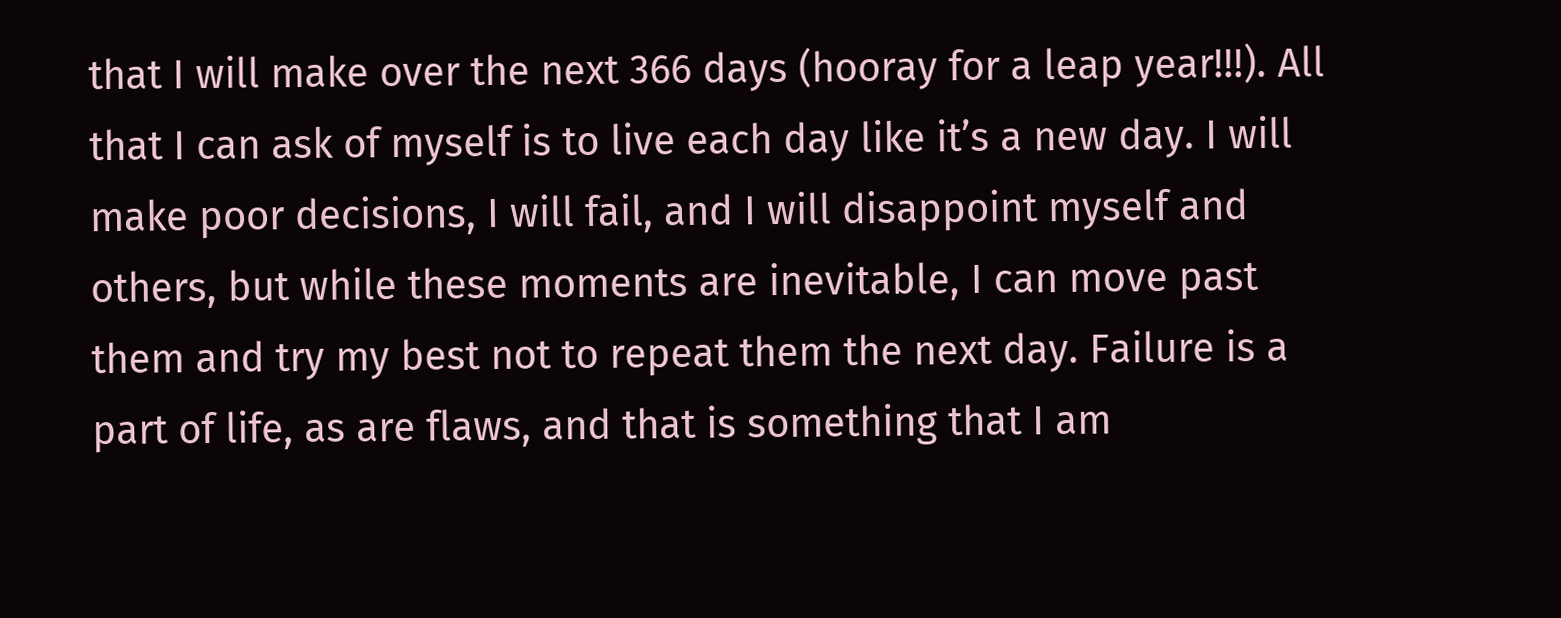that I will make over the next 366 days (hooray for a leap year!!!). All that I can ask of myself is to live each day like it’s a new day. I will make poor decisions, I will fail, and I will disappoint myself and others, but while these moments are inevitable, I can move past them and try my best not to repeat them the next day. Failure is a part of life, as are flaws, and that is something that I am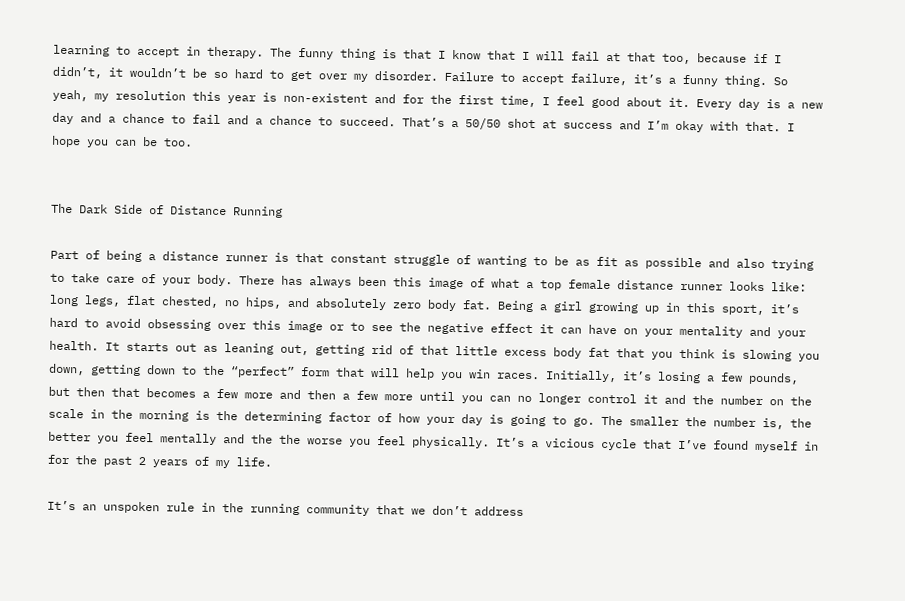learning to accept in therapy. The funny thing is that I know that I will fail at that too, because if I didn’t, it wouldn’t be so hard to get over my disorder. Failure to accept failure, it’s a funny thing. So yeah, my resolution this year is non-existent and for the first time, I feel good about it. Every day is a new day and a chance to fail and a chance to succeed. That’s a 50/50 shot at success and I’m okay with that. I hope you can be too.


The Dark Side of Distance Running

Part of being a distance runner is that constant struggle of wanting to be as fit as possible and also trying to take care of your body. There has always been this image of what a top female distance runner looks like: long legs, flat chested, no hips, and absolutely zero body fat. Being a girl growing up in this sport, it’s hard to avoid obsessing over this image or to see the negative effect it can have on your mentality and your health. It starts out as leaning out, getting rid of that little excess body fat that you think is slowing you down, getting down to the “perfect” form that will help you win races. Initially, it’s losing a few pounds, but then that becomes a few more and then a few more until you can no longer control it and the number on the scale in the morning is the determining factor of how your day is going to go. The smaller the number is, the better you feel mentally and the the worse you feel physically. It’s a vicious cycle that I’ve found myself in for the past 2 years of my life.

It’s an unspoken rule in the running community that we don’t address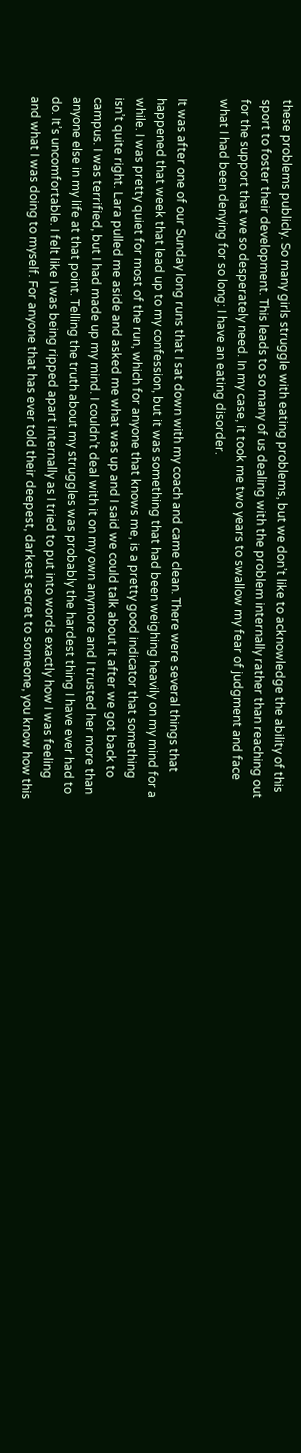these problems publicly. So many girls struggle with eating problems, but we don’t like to acknowledge the ability of this sport to foster their development. This leads to so many of us dealing with the problem internally rather than reaching out for the support that we so desperately need. In my case, it took me two years to swallow my fear of judgment and face what I had been denying for so long: I have an eating disorder.

It was after one of our Sunday long runs that I sat down with my coach and came clean. There were several things that happened that week that lead up to my confession, but it was something that had been weighing heavily on my mind for a while. I was pretty quiet for most of the run, which for anyone that knows me, is a pretty good indicator that something isn’t quite right. Lara pulled me aside and asked me what was up and I said we could talk about it after we got back to campus. I was terrified, but I had made up my mind. I couldn’t deal with it on my own anymore and I trusted her more than anyone else in my life at that point. Telling the truth about my struggles was probably the hardest thing I have ever had to do. It’s uncomfortable. I felt like I was being ripped apart internally as I tried to put into words exactly how I was feeling and what I was doing to myself. For anyone that has ever told their deepest, darkest secret to someone, you know how this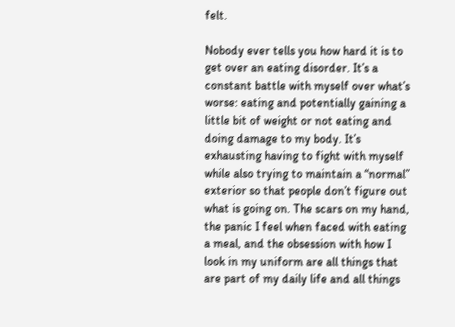felt.

Nobody ever tells you how hard it is to get over an eating disorder. It’s a constant battle with myself over what’s worse: eating and potentially gaining a little bit of weight or not eating and doing damage to my body. It’s exhausting having to fight with myself while also trying to maintain a “normal” exterior so that people don’t figure out what is going on. The scars on my hand, the panic I feel when faced with eating a meal, and the obsession with how I look in my uniform are all things that are part of my daily life and all things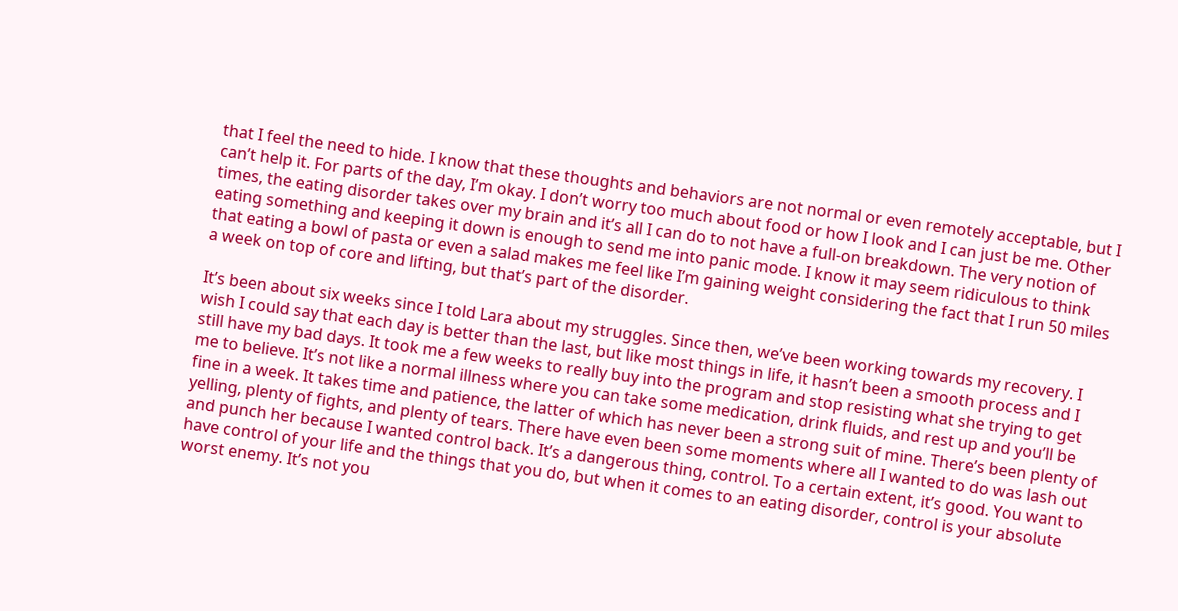that I feel the need to hide. I know that these thoughts and behaviors are not normal or even remotely acceptable, but I can’t help it. For parts of the day, I’m okay. I don’t worry too much about food or how I look and I can just be me. Other times, the eating disorder takes over my brain and it’s all I can do to not have a full-on breakdown. The very notion of eating something and keeping it down is enough to send me into panic mode. I know it may seem ridiculous to think that eating a bowl of pasta or even a salad makes me feel like I’m gaining weight considering the fact that I run 50 miles a week on top of core and lifting, but that’s part of the disorder.

It’s been about six weeks since I told Lara about my struggles. Since then, we’ve been working towards my recovery. I wish I could say that each day is better than the last, but like most things in life, it hasn’t been a smooth process and I still have my bad days. It took me a few weeks to really buy into the program and stop resisting what she trying to get me to believe. It’s not like a normal illness where you can take some medication, drink fluids, and rest up and you’ll be fine in a week. It takes time and patience, the latter of which has never been a strong suit of mine. There’s been plenty of yelling, plenty of fights, and plenty of tears. There have even been some moments where all I wanted to do was lash out and punch her because I wanted control back. It’s a dangerous thing, control. To a certain extent, it’s good. You want to have control of your life and the things that you do, but when it comes to an eating disorder, control is your absolute worst enemy. It’s not you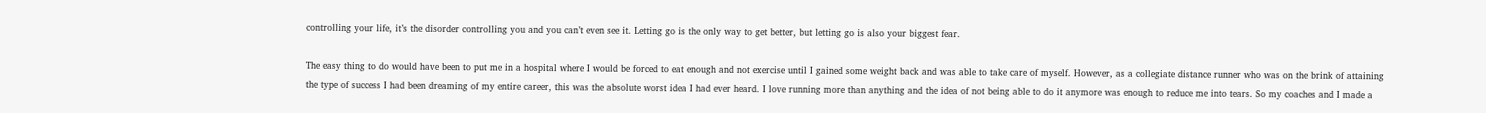controlling your life, it’s the disorder controlling you and you can’t even see it. Letting go is the only way to get better, but letting go is also your biggest fear.

The easy thing to do would have been to put me in a hospital where I would be forced to eat enough and not exercise until I gained some weight back and was able to take care of myself. However, as a collegiate distance runner who was on the brink of attaining the type of success I had been dreaming of my entire career, this was the absolute worst idea I had ever heard. I love running more than anything and the idea of not being able to do it anymore was enough to reduce me into tears. So my coaches and I made a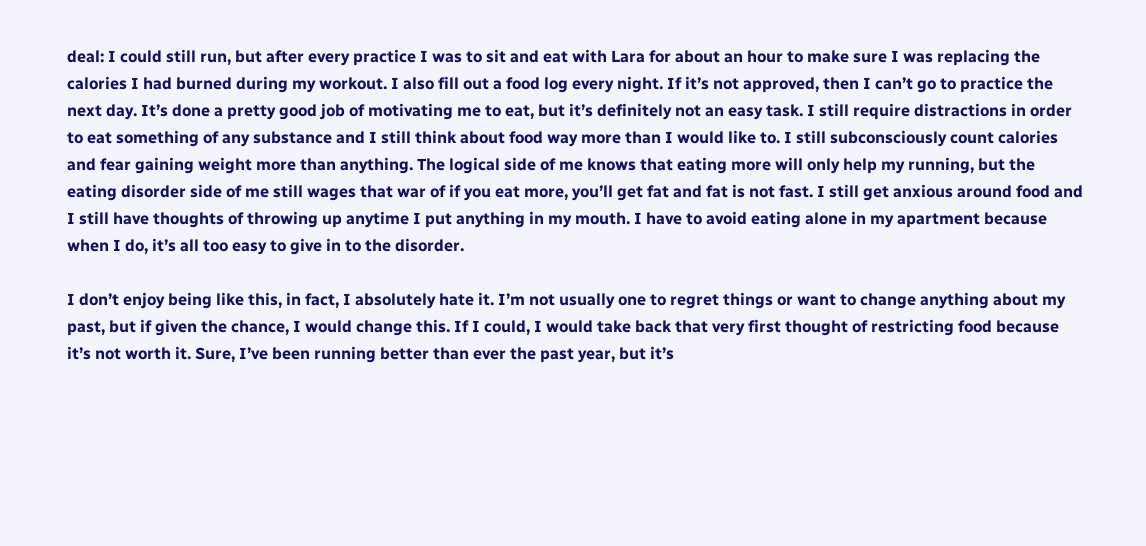deal: I could still run, but after every practice I was to sit and eat with Lara for about an hour to make sure I was replacing the calories I had burned during my workout. I also fill out a food log every night. If it’s not approved, then I can’t go to practice the next day. It’s done a pretty good job of motivating me to eat, but it’s definitely not an easy task. I still require distractions in order to eat something of any substance and I still think about food way more than I would like to. I still subconsciously count calories and fear gaining weight more than anything. The logical side of me knows that eating more will only help my running, but the eating disorder side of me still wages that war of if you eat more, you’ll get fat and fat is not fast. I still get anxious around food and I still have thoughts of throwing up anytime I put anything in my mouth. I have to avoid eating alone in my apartment because when I do, it’s all too easy to give in to the disorder.

I don’t enjoy being like this, in fact, I absolutely hate it. I’m not usually one to regret things or want to change anything about my past, but if given the chance, I would change this. If I could, I would take back that very first thought of restricting food because it’s not worth it. Sure, I’ve been running better than ever the past year, but it’s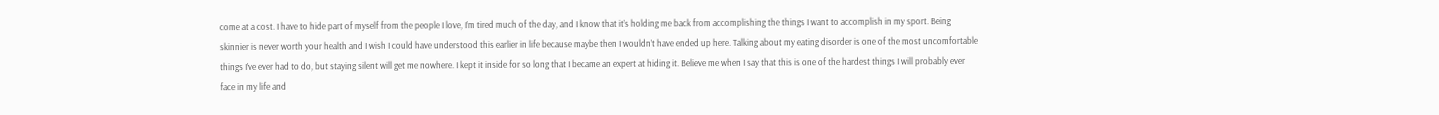come at a cost. I have to hide part of myself from the people I love, I’m tired much of the day, and I know that it’s holding me back from accomplishing the things I want to accomplish in my sport. Being skinnier is never worth your health and I wish I could have understood this earlier in life because maybe then I wouldn’t have ended up here. Talking about my eating disorder is one of the most uncomfortable things I’ve ever had to do, but staying silent will get me nowhere. I kept it inside for so long that I became an expert at hiding it. Believe me when I say that this is one of the hardest things I will probably ever face in my life and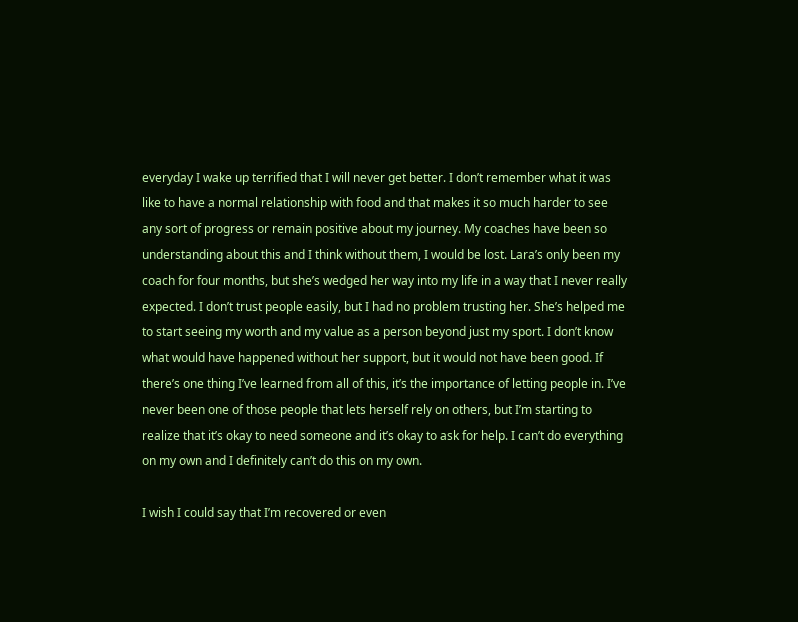everyday I wake up terrified that I will never get better. I don’t remember what it was like to have a normal relationship with food and that makes it so much harder to see any sort of progress or remain positive about my journey. My coaches have been so understanding about this and I think without them, I would be lost. Lara’s only been my coach for four months, but she’s wedged her way into my life in a way that I never really expected. I don’t trust people easily, but I had no problem trusting her. She’s helped me to start seeing my worth and my value as a person beyond just my sport. I don’t know what would have happened without her support, but it would not have been good. If there’s one thing I’ve learned from all of this, it’s the importance of letting people in. I’ve never been one of those people that lets herself rely on others, but I’m starting to realize that it’s okay to need someone and it’s okay to ask for help. I can’t do everything on my own and I definitely can’t do this on my own.

I wish I could say that I’m recovered or even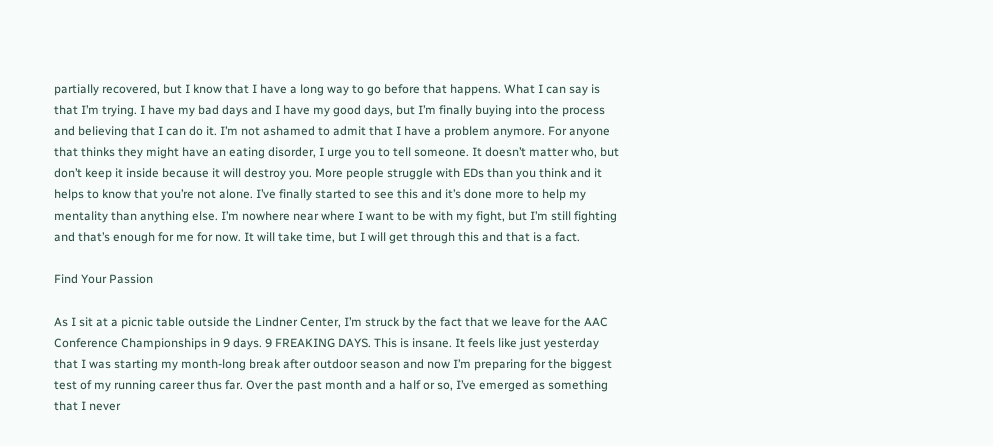partially recovered, but I know that I have a long way to go before that happens. What I can say is that I’m trying. I have my bad days and I have my good days, but I’m finally buying into the process and believing that I can do it. I’m not ashamed to admit that I have a problem anymore. For anyone that thinks they might have an eating disorder, I urge you to tell someone. It doesn’t matter who, but don’t keep it inside because it will destroy you. More people struggle with EDs than you think and it helps to know that you’re not alone. I’ve finally started to see this and it’s done more to help my mentality than anything else. I’m nowhere near where I want to be with my fight, but I’m still fighting and that’s enough for me for now. It will take time, but I will get through this and that is a fact.

Find Your Passion

As I sit at a picnic table outside the Lindner Center, I’m struck by the fact that we leave for the AAC Conference Championships in 9 days. 9 FREAKING DAYS. This is insane. It feels like just yesterday that I was starting my month-long break after outdoor season and now I’m preparing for the biggest test of my running career thus far. Over the past month and a half or so, I’ve emerged as something that I never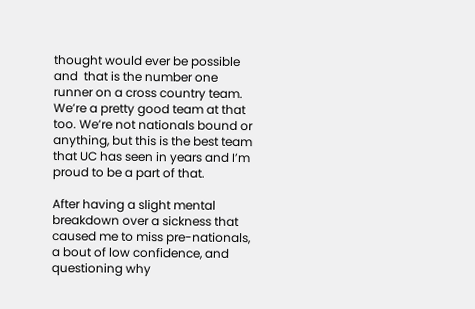thought would ever be possible and  that is the number one runner on a cross country team. We’re a pretty good team at that too. We’re not nationals bound or anything, but this is the best team that UC has seen in years and I’m proud to be a part of that.

After having a slight mental breakdown over a sickness that caused me to miss pre-nationals, a bout of low confidence, and questioning why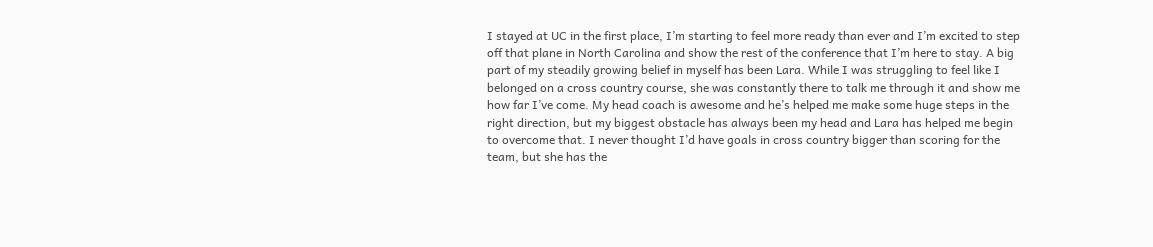I stayed at UC in the first place, I’m starting to feel more ready than ever and I’m excited to step off that plane in North Carolina and show the rest of the conference that I’m here to stay. A big part of my steadily growing belief in myself has been Lara. While I was struggling to feel like I belonged on a cross country course, she was constantly there to talk me through it and show me how far I’ve come. My head coach is awesome and he’s helped me make some huge steps in the right direction, but my biggest obstacle has always been my head and Lara has helped me begin to overcome that. I never thought I’d have goals in cross country bigger than scoring for the team, but she has the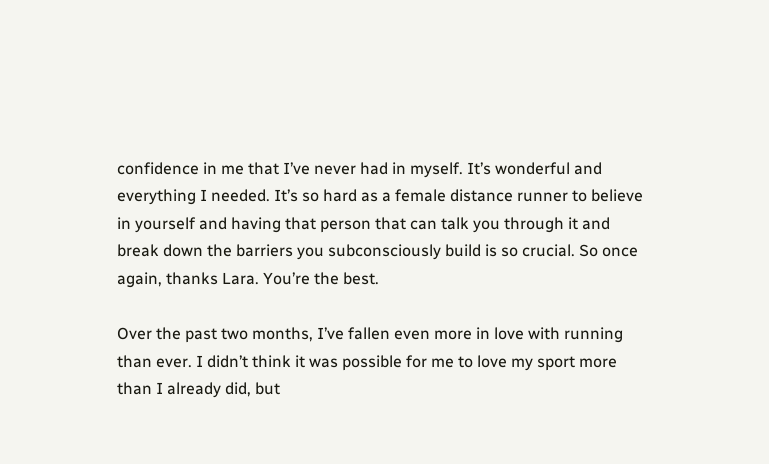confidence in me that I’ve never had in myself. It’s wonderful and everything I needed. It’s so hard as a female distance runner to believe in yourself and having that person that can talk you through it and break down the barriers you subconsciously build is so crucial. So once again, thanks Lara. You’re the best.

Over the past two months, I’ve fallen even more in love with running than ever. I didn’t think it was possible for me to love my sport more than I already did, but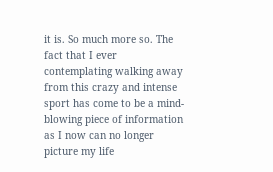it is. So much more so. The fact that I ever contemplating walking away from this crazy and intense sport has come to be a mind-blowing piece of information as I now can no longer picture my life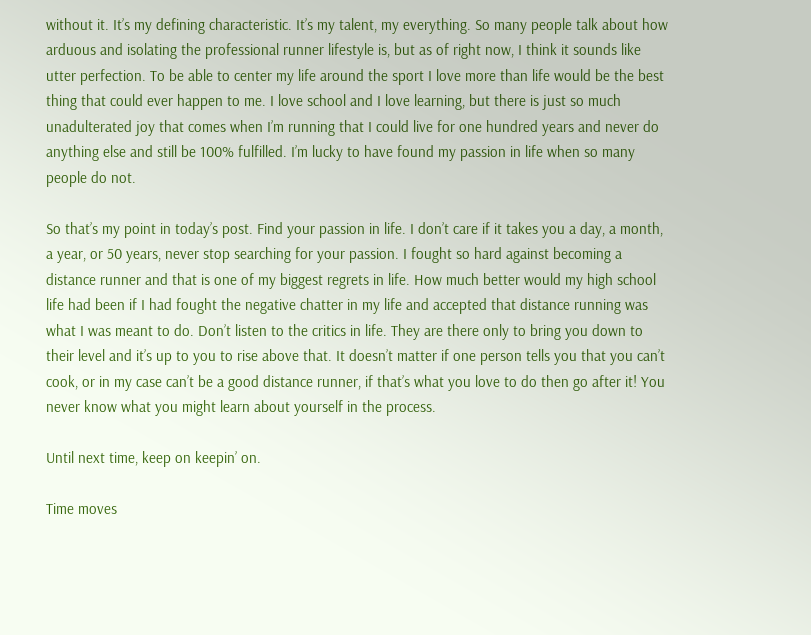without it. It’s my defining characteristic. It’s my talent, my everything. So many people talk about how arduous and isolating the professional runner lifestyle is, but as of right now, I think it sounds like utter perfection. To be able to center my life around the sport I love more than life would be the best thing that could ever happen to me. I love school and I love learning, but there is just so much unadulterated joy that comes when I’m running that I could live for one hundred years and never do anything else and still be 100% fulfilled. I’m lucky to have found my passion in life when so many people do not.

So that’s my point in today’s post. Find your passion in life. I don’t care if it takes you a day, a month, a year, or 50 years, never stop searching for your passion. I fought so hard against becoming a distance runner and that is one of my biggest regrets in life. How much better would my high school life had been if I had fought the negative chatter in my life and accepted that distance running was what I was meant to do. Don’t listen to the critics in life. They are there only to bring you down to their level and it’s up to you to rise above that. It doesn’t matter if one person tells you that you can’t cook, or in my case can’t be a good distance runner, if that’s what you love to do then go after it! You never know what you might learn about yourself in the process.

Until next time, keep on keepin’ on.

Time moves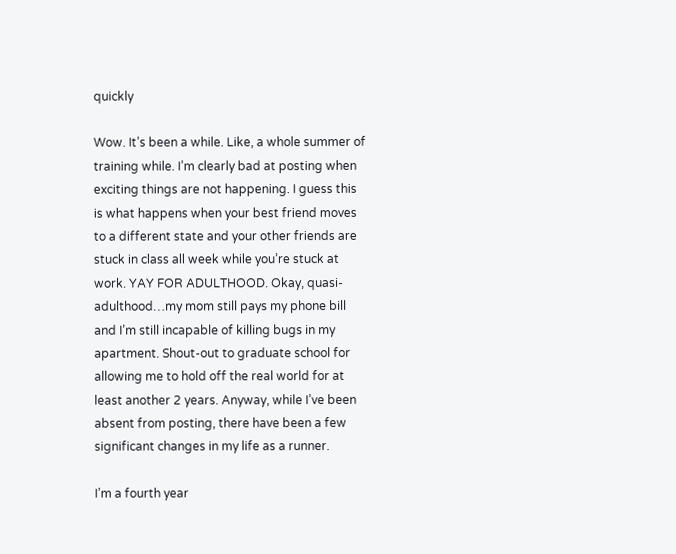quickly

Wow. It’s been a while. Like, a whole summer of training while. I’m clearly bad at posting when exciting things are not happening. I guess this is what happens when your best friend moves to a different state and your other friends are stuck in class all week while you’re stuck at work. YAY FOR ADULTHOOD. Okay, quasi-adulthood…my mom still pays my phone bill and I’m still incapable of killing bugs in my apartment. Shout-out to graduate school for allowing me to hold off the real world for at least another 2 years. Anyway, while I’ve been absent from posting, there have been a few significant changes in my life as a runner.

I’m a fourth year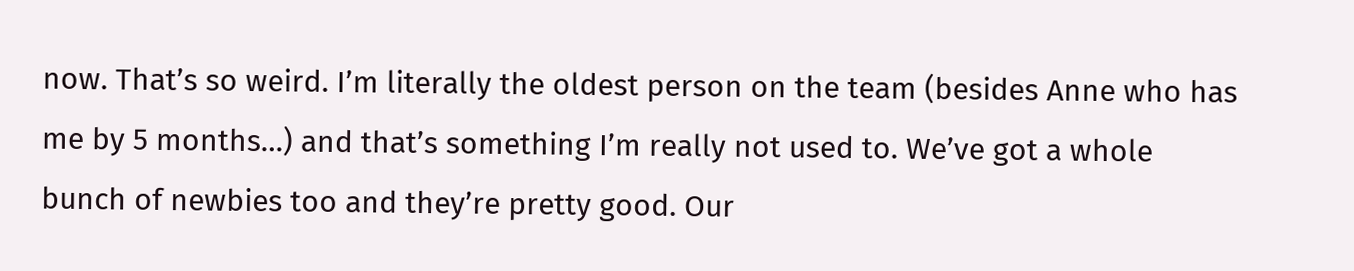now. That’s so weird. I’m literally the oldest person on the team (besides Anne who has me by 5 months…) and that’s something I’m really not used to. We’ve got a whole bunch of newbies too and they’re pretty good. Our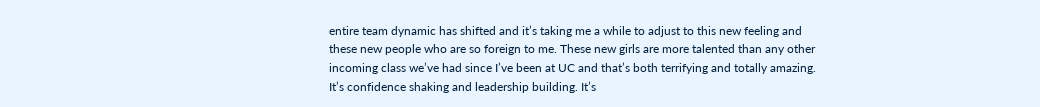entire team dynamic has shifted and it’s taking me a while to adjust to this new feeling and these new people who are so foreign to me. These new girls are more talented than any other incoming class we’ve had since I’ve been at UC and that’s both terrifying and totally amazing. It’s confidence shaking and leadership building. It’s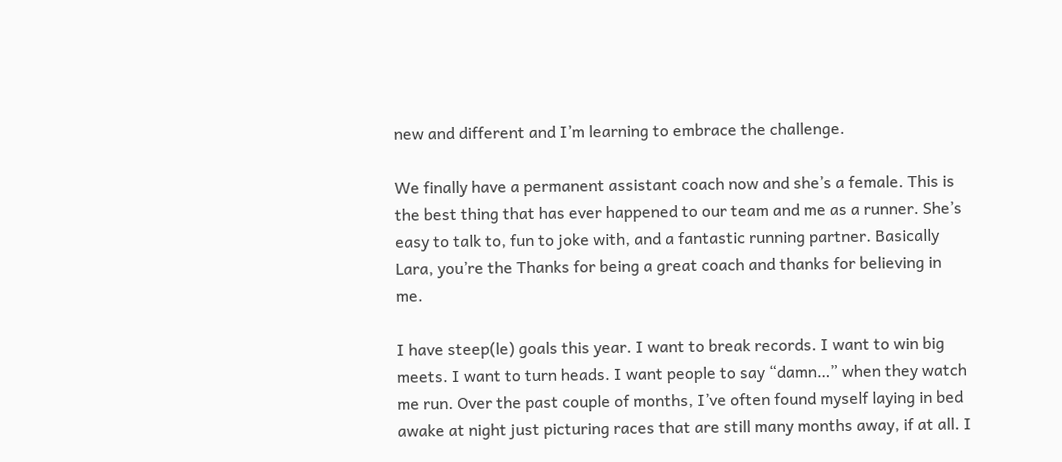new and different and I’m learning to embrace the challenge.

We finally have a permanent assistant coach now and she’s a female. This is the best thing that has ever happened to our team and me as a runner. She’s easy to talk to, fun to joke with, and a fantastic running partner. Basically Lara, you’re the Thanks for being a great coach and thanks for believing in me.

I have steep(le) goals this year. I want to break records. I want to win big meets. I want to turn heads. I want people to say “damn…” when they watch me run. Over the past couple of months, I’ve often found myself laying in bed awake at night just picturing races that are still many months away, if at all. I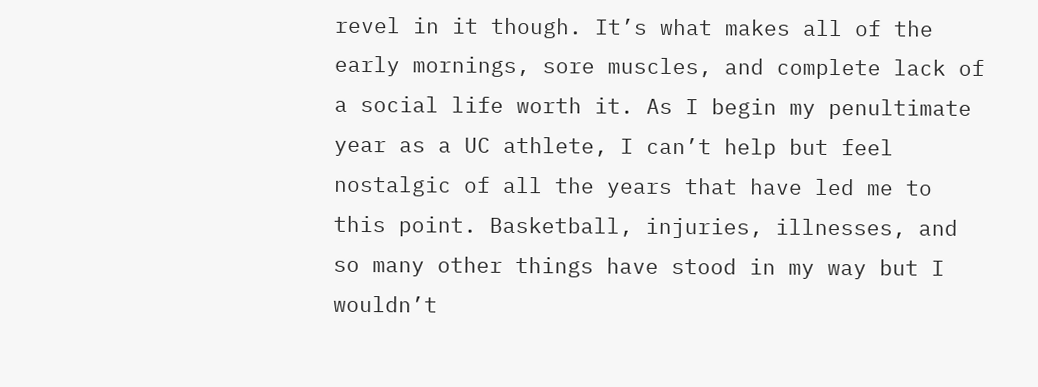revel in it though. It’s what makes all of the early mornings, sore muscles, and complete lack of a social life worth it. As I begin my penultimate year as a UC athlete, I can’t help but feel nostalgic of all the years that have led me to this point. Basketball, injuries, illnesses, and so many other things have stood in my way but I wouldn’t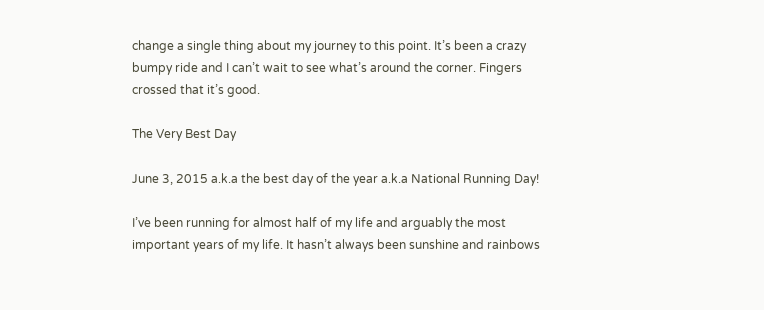change a single thing about my journey to this point. It’s been a crazy bumpy ride and I can’t wait to see what’s around the corner. Fingers crossed that it’s good.

The Very Best Day

June 3, 2015 a.k.a the best day of the year a.k.a National Running Day!

I’ve been running for almost half of my life and arguably the most important years of my life. It hasn’t always been sunshine and rainbows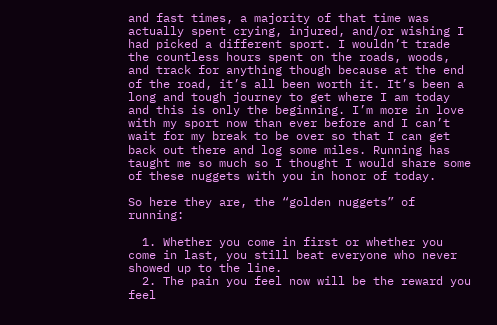and fast times, a majority of that time was actually spent crying, injured, and/or wishing I had picked a different sport. I wouldn’t trade the countless hours spent on the roads, woods, and track for anything though because at the end of the road, it’s all been worth it. It’s been a long and tough journey to get where I am today and this is only the beginning. I’m more in love with my sport now than ever before and I can’t wait for my break to be over so that I can get back out there and log some miles. Running has taught me so much so I thought I would share some of these nuggets with you in honor of today.

So here they are, the “golden nuggets” of running:

  1. Whether you come in first or whether you come in last, you still beat everyone who never showed up to the line.
  2. The pain you feel now will be the reward you feel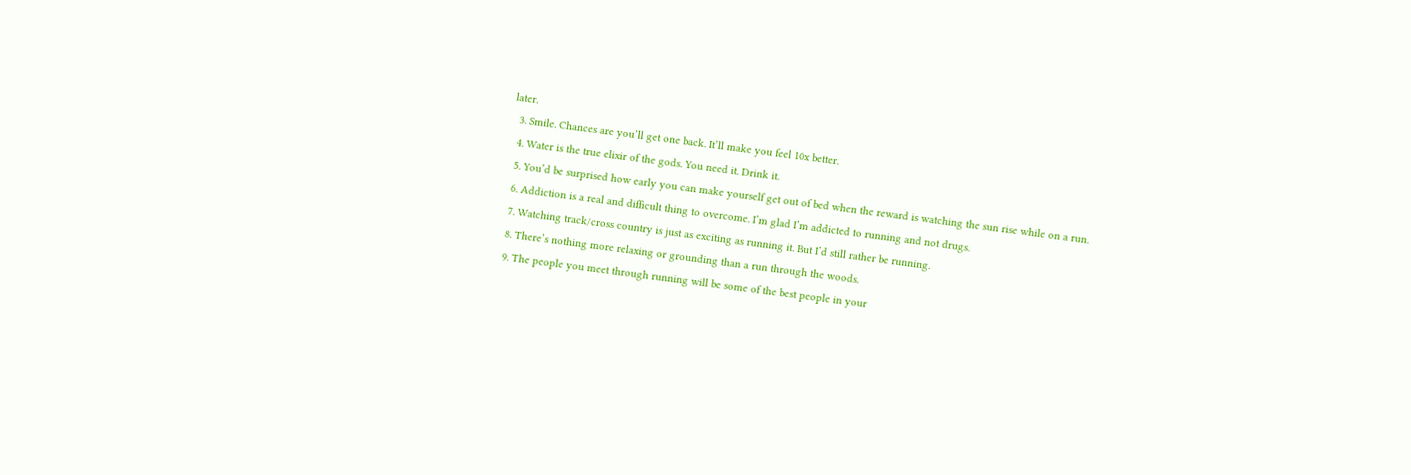later.
  3. Smile. Chances are you’ll get one back. It’ll make you feel 10x better.
  4. Water is the true elixir of the gods. You need it. Drink it.
  5. You’d be surprised how early you can make yourself get out of bed when the reward is watching the sun rise while on a run.
  6. Addiction is a real and difficult thing to overcome. I’m glad I’m addicted to running and not drugs.
  7. Watching track/cross country is just as exciting as running it. But I’d still rather be running.
  8. There’s nothing more relaxing or grounding than a run through the woods.
  9. The people you meet through running will be some of the best people in your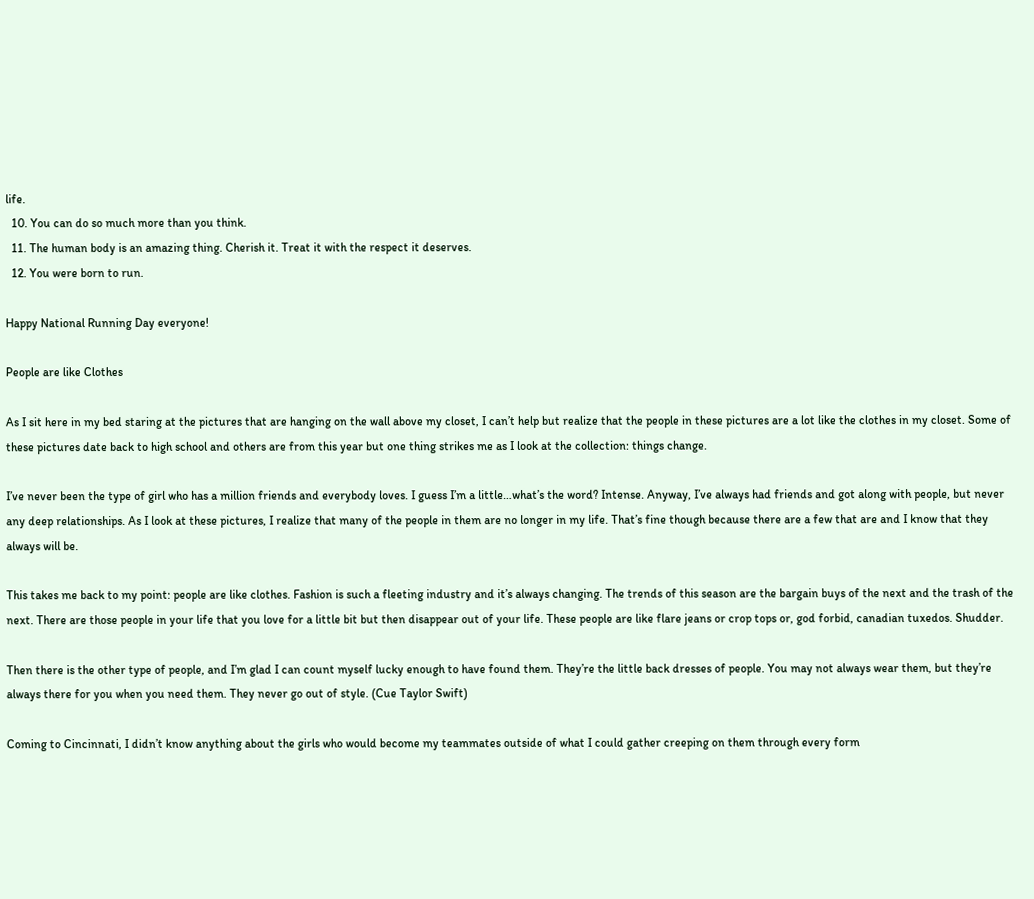life.
  10. You can do so much more than you think.
  11. The human body is an amazing thing. Cherish it. Treat it with the respect it deserves.
  12. You were born to run.

Happy National Running Day everyone!

People are like Clothes

As I sit here in my bed staring at the pictures that are hanging on the wall above my closet, I can’t help but realize that the people in these pictures are a lot like the clothes in my closet. Some of these pictures date back to high school and others are from this year but one thing strikes me as I look at the collection: things change.

I’ve never been the type of girl who has a million friends and everybody loves. I guess I’m a little…what’s the word? Intense. Anyway, I’ve always had friends and got along with people, but never any deep relationships. As I look at these pictures, I realize that many of the people in them are no longer in my life. That’s fine though because there are a few that are and I know that they always will be.

This takes me back to my point: people are like clothes. Fashion is such a fleeting industry and it’s always changing. The trends of this season are the bargain buys of the next and the trash of the next. There are those people in your life that you love for a little bit but then disappear out of your life. These people are like flare jeans or crop tops or, god forbid, canadian tuxedos. Shudder.

Then there is the other type of people, and I’m glad I can count myself lucky enough to have found them. They’re the little back dresses of people. You may not always wear them, but they’re always there for you when you need them. They never go out of style. (Cue Taylor Swift)

Coming to Cincinnati, I didn’t know anything about the girls who would become my teammates outside of what I could gather creeping on them through every form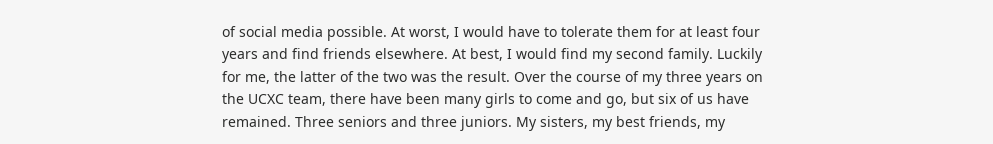of social media possible. At worst, I would have to tolerate them for at least four years and find friends elsewhere. At best, I would find my second family. Luckily for me, the latter of the two was the result. Over the course of my three years on the UCXC team, there have been many girls to come and go, but six of us have remained. Three seniors and three juniors. My sisters, my best friends, my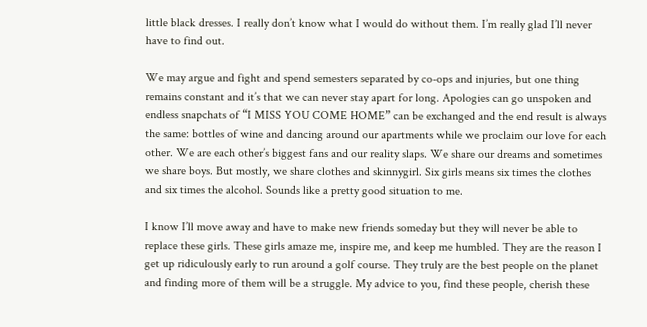little black dresses. I really don’t know what I would do without them. I’m really glad I’ll never have to find out.

We may argue and fight and spend semesters separated by co-ops and injuries, but one thing remains constant and it’s that we can never stay apart for long. Apologies can go unspoken and endless snapchats of “I MISS YOU COME HOME” can be exchanged and the end result is always the same: bottles of wine and dancing around our apartments while we proclaim our love for each other. We are each other’s biggest fans and our reality slaps. We share our dreams and sometimes we share boys. But mostly, we share clothes and skinnygirl. Six girls means six times the clothes and six times the alcohol. Sounds like a pretty good situation to me.

I know I’ll move away and have to make new friends someday but they will never be able to replace these girls. These girls amaze me, inspire me, and keep me humbled. They are the reason I get up ridiculously early to run around a golf course. They truly are the best people on the planet and finding more of them will be a struggle. My advice to you, find these people, cherish these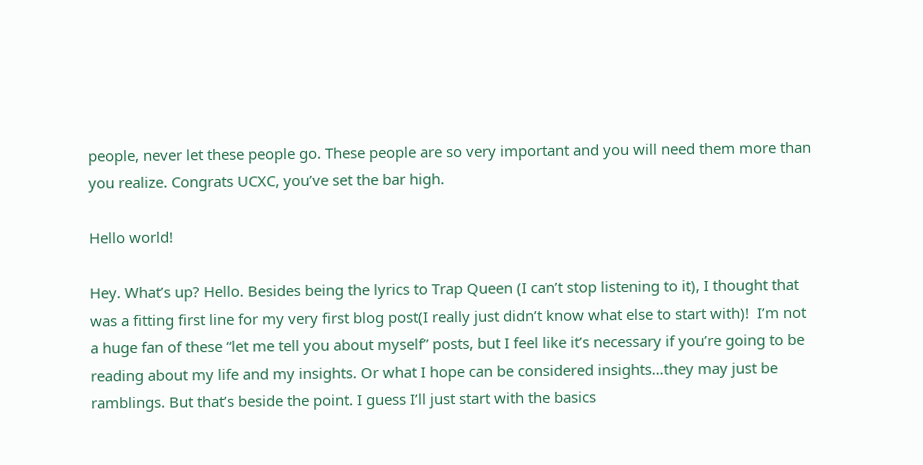people, never let these people go. These people are so very important and you will need them more than you realize. Congrats UCXC, you’ve set the bar high.

Hello world!

Hey. What’s up? Hello. Besides being the lyrics to Trap Queen (I can’t stop listening to it), I thought that was a fitting first line for my very first blog post(I really just didn’t know what else to start with)!  I’m not a huge fan of these “let me tell you about myself” posts, but I feel like it’s necessary if you’re going to be reading about my life and my insights. Or what I hope can be considered insights…they may just be ramblings. But that’s beside the point. I guess I’ll just start with the basics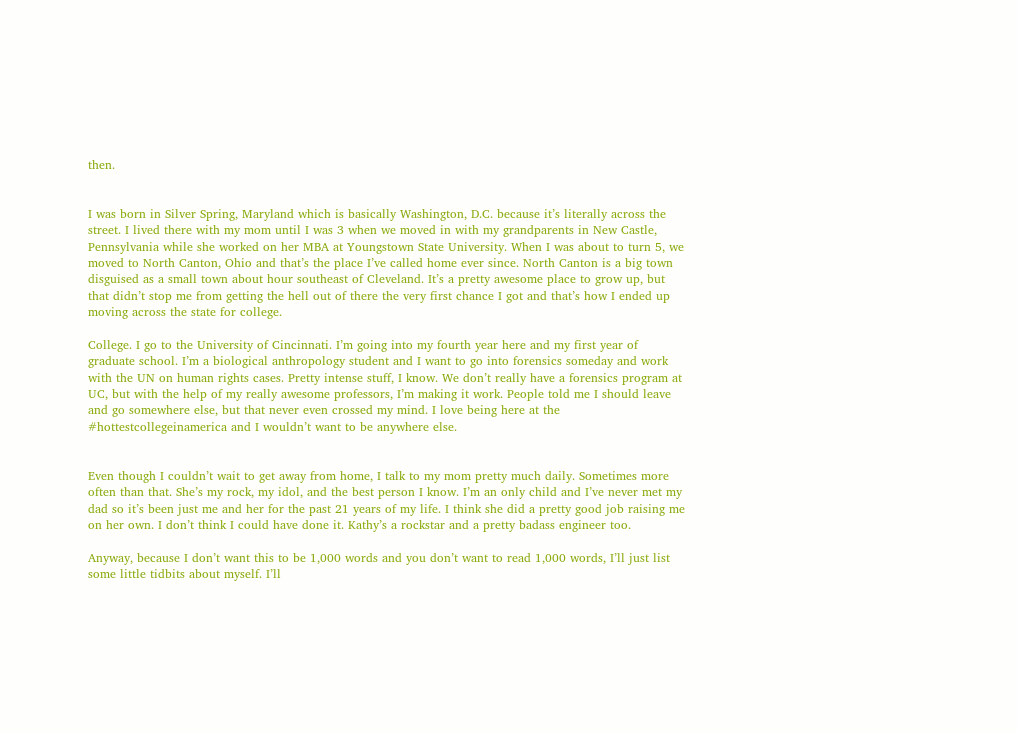then.


I was born in Silver Spring, Maryland which is basically Washington, D.C. because it’s literally across the street. I lived there with my mom until I was 3 when we moved in with my grandparents in New Castle, Pennsylvania while she worked on her MBA at Youngstown State University. When I was about to turn 5, we moved to North Canton, Ohio and that’s the place I’ve called home ever since. North Canton is a big town disguised as a small town about hour southeast of Cleveland. It’s a pretty awesome place to grow up, but that didn’t stop me from getting the hell out of there the very first chance I got and that’s how I ended up moving across the state for college.

College. I go to the University of Cincinnati. I’m going into my fourth year here and my first year of graduate school. I’m a biological anthropology student and I want to go into forensics someday and work with the UN on human rights cases. Pretty intense stuff, I know. We don’t really have a forensics program at UC, but with the help of my really awesome professors, I’m making it work. People told me I should leave and go somewhere else, but that never even crossed my mind. I love being here at the #hottestcollegeinamerica and I wouldn’t want to be anywhere else.


Even though I couldn’t wait to get away from home, I talk to my mom pretty much daily. Sometimes more often than that. She’s my rock, my idol, and the best person I know. I’m an only child and I’ve never met my dad so it’s been just me and her for the past 21 years of my life. I think she did a pretty good job raising me on her own. I don’t think I could have done it. Kathy’s a rockstar and a pretty badass engineer too.

Anyway, because I don’t want this to be 1,000 words and you don’t want to read 1,000 words, I’ll just list some little tidbits about myself. I’ll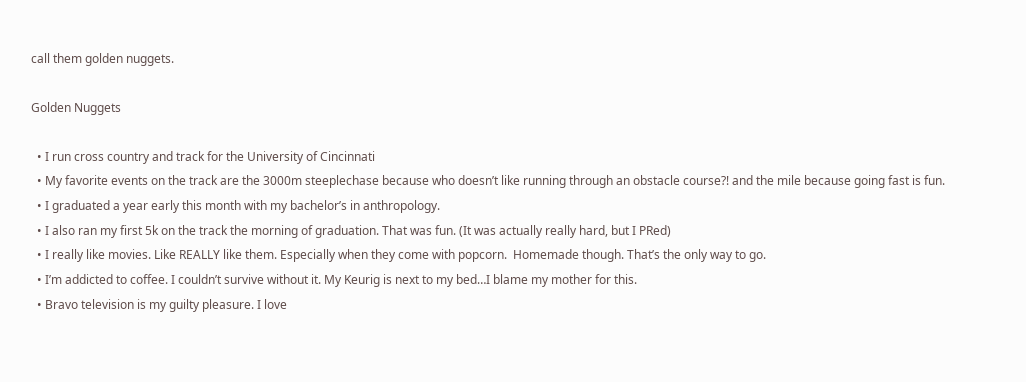call them golden nuggets.

Golden Nuggets

  • I run cross country and track for the University of Cincinnati
  • My favorite events on the track are the 3000m steeplechase because who doesn’t like running through an obstacle course?! and the mile because going fast is fun.
  • I graduated a year early this month with my bachelor’s in anthropology.
  • I also ran my first 5k on the track the morning of graduation. That was fun. (It was actually really hard, but I PRed)
  • I really like movies. Like REALLY like them. Especially when they come with popcorn.  Homemade though. That’s the only way to go.
  • I’m addicted to coffee. I couldn’t survive without it. My Keurig is next to my bed…I blame my mother for this.
  • Bravo television is my guilty pleasure. I love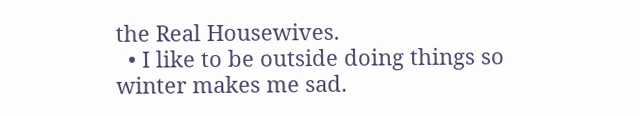the Real Housewives.
  • I like to be outside doing things so winter makes me sad.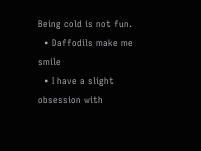Being cold is not fun.
  • Daffodils make me smile
  • I have a slight obsession with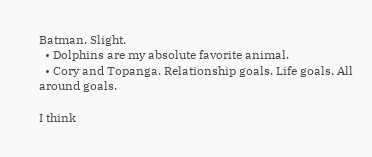Batman. Slight.
  • Dolphins are my absolute favorite animal.
  • Cory and Topanga. Relationship goals. Life goals. All around goals.

I think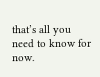that’s all you need to know for now.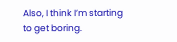Also, I think I’m starting to get boring.